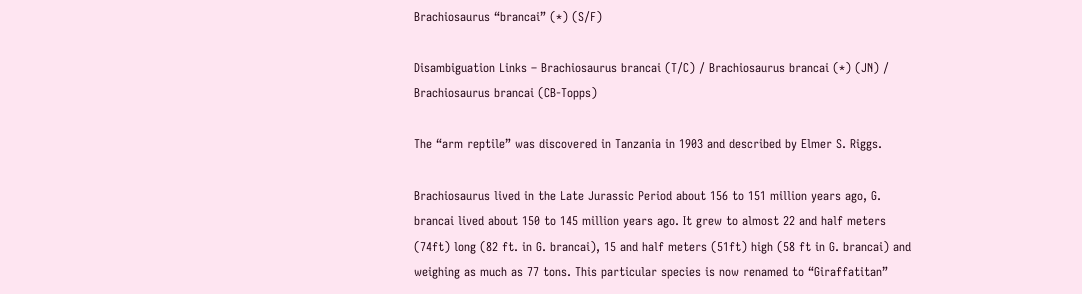Brachiosaurus “brancai” (*) (S/F)

Disambiguation Links – Brachiosaurus brancai (T/C) / Brachiosaurus brancai (*) (JN) / Brachiosaurus brancai (CB-Topps)

The “arm reptile” was discovered in Tanzania in 1903 and described by Elmer S. Riggs.

Brachiosaurus lived in the Late Jurassic Period about 156 to 151 million years ago, G.  brancai lived about 150 to 145 million years ago. It grew to almost 22 and half meters (74ft) long (82 ft. in G. brancai), 15 and half meters (51ft) high (58 ft in G. brancai) and weighing as much as 77 tons. This particular species is now renamed to “Giraffatitan”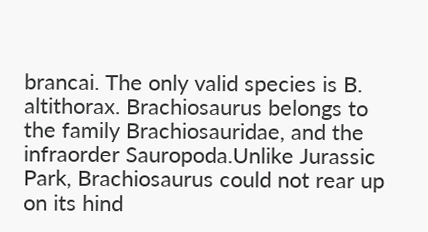brancai. The only valid species is B. altithorax. Brachiosaurus belongs to the family Brachiosauridae, and the infraorder Sauropoda.Unlike Jurassic Park, Brachiosaurus could not rear up on its hind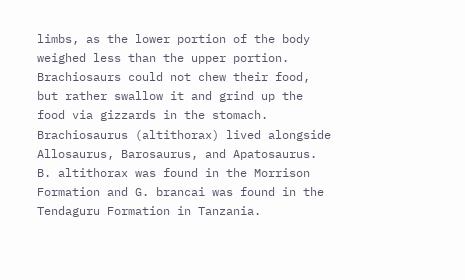limbs, as the lower portion of the body weighed less than the upper portion. Brachiosaurs could not chew their food, but rather swallow it and grind up the food via gizzards in the stomach. Brachiosaurus (altithorax) lived alongside Allosaurus, Barosaurus, and Apatosaurus. B. altithorax was found in the Morrison Formation and G. brancai was found in the Tendaguru Formation in Tanzania.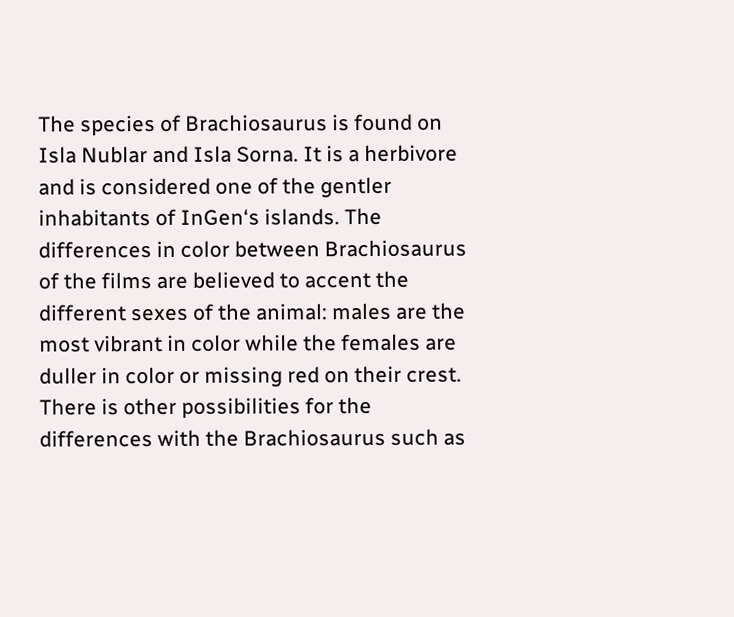The species of Brachiosaurus is found on Isla Nublar and Isla Sorna. It is a herbivore and is considered one of the gentler inhabitants of InGen‘s islands. The differences in color between Brachiosaurus of the films are believed to accent the different sexes of the animal: males are the most vibrant in color while the females are duller in color or missing red on their crest. There is other possibilities for the differences with the Brachiosaurus such as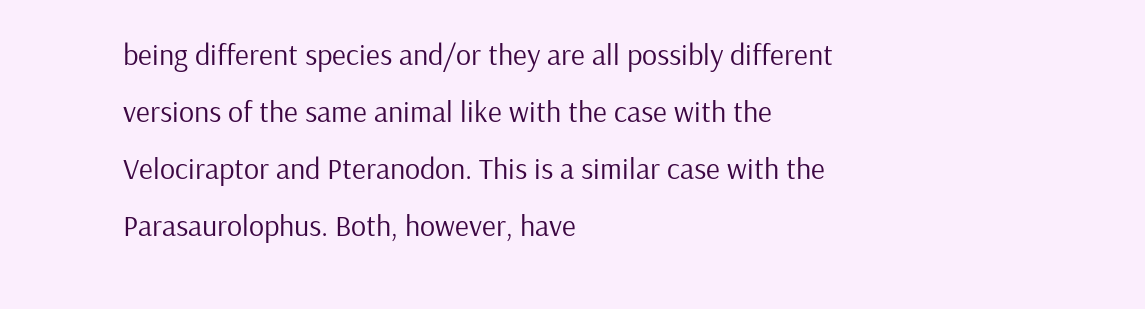being different species and/or they are all possibly different versions of the same animal like with the case with the Velociraptor and Pteranodon. This is a similar case with the Parasaurolophus. Both, however, have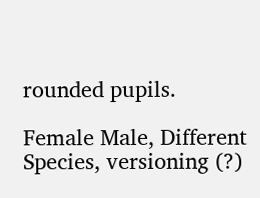rounded pupils.

Female Male, Different Species, versioning (?)